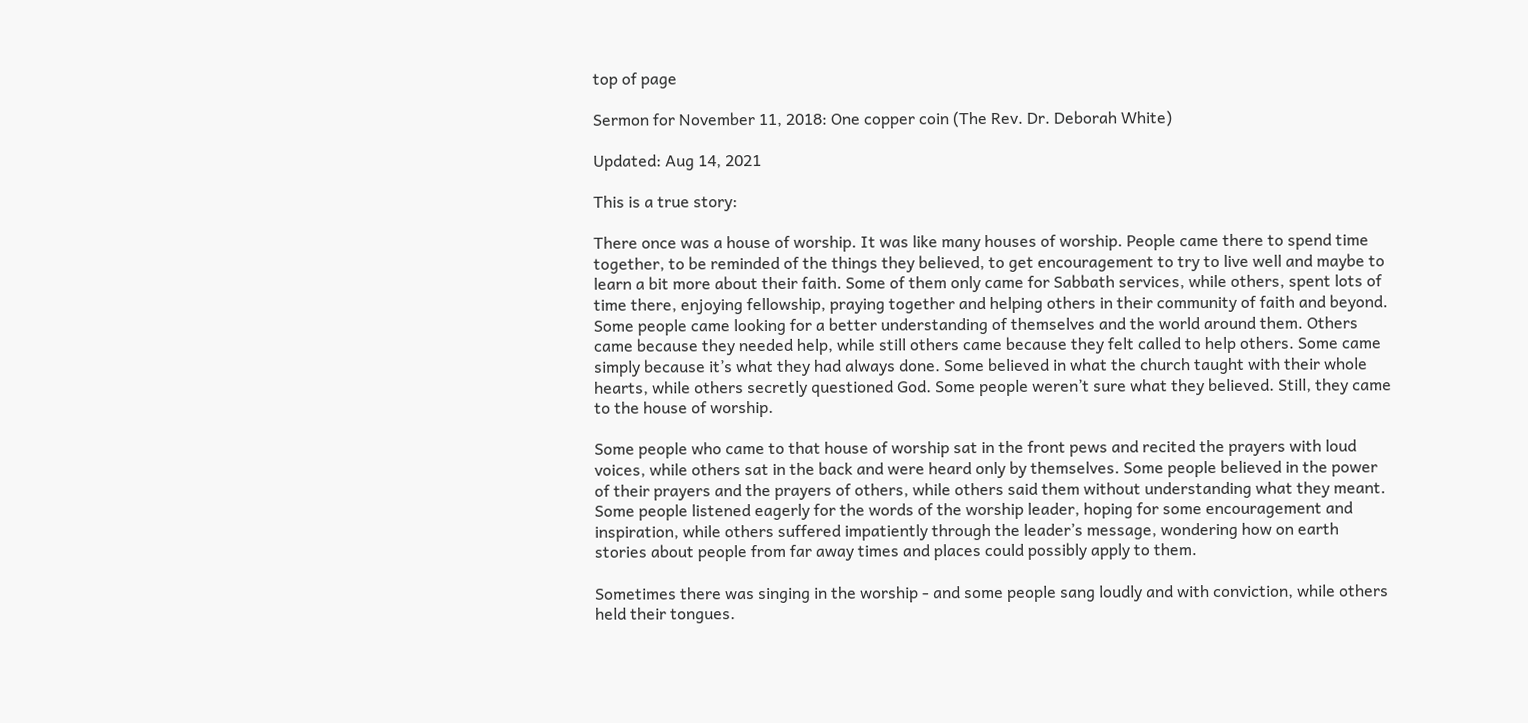top of page

Sermon for November 11, 2018: One copper coin (The Rev. Dr. Deborah White)

Updated: Aug 14, 2021

This is a true story:

There once was a house of worship. It was like many houses of worship. People came there to spend time together, to be reminded of the things they believed, to get encouragement to try to live well and maybe to learn a bit more about their faith. Some of them only came for Sabbath services, while others, spent lots of time there, enjoying fellowship, praying together and helping others in their community of faith and beyond. Some people came looking for a better understanding of themselves and the world around them. Others came because they needed help, while still others came because they felt called to help others. Some came simply because it’s what they had always done. Some believed in what the church taught with their whole hearts, while others secretly questioned God. Some people weren’t sure what they believed. Still, they came to the house of worship.

Some people who came to that house of worship sat in the front pews and recited the prayers with loud voices, while others sat in the back and were heard only by themselves. Some people believed in the power of their prayers and the prayers of others, while others said them without understanding what they meant. Some people listened eagerly for the words of the worship leader, hoping for some encouragement and inspiration, while others suffered impatiently through the leader’s message, wondering how on earth stories about people from far away times and places could possibly apply to them.

Sometimes there was singing in the worship - and some people sang loudly and with conviction, while others held their tongues.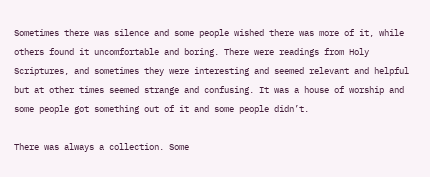Sometimes there was silence and some people wished there was more of it, while others found it uncomfortable and boring. There were readings from Holy Scriptures, and sometimes they were interesting and seemed relevant and helpful but at other times seemed strange and confusing. It was a house of worship and some people got something out of it and some people didn’t.

There was always a collection. Some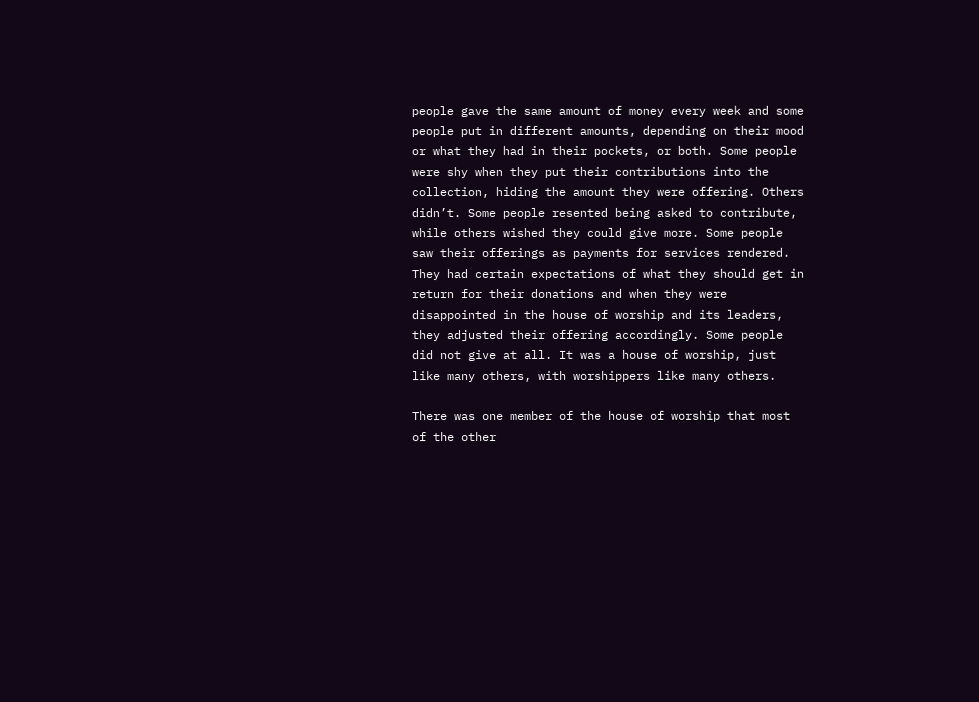people gave the same amount of money every week and some people put in different amounts, depending on their mood or what they had in their pockets, or both. Some people were shy when they put their contributions into the collection, hiding the amount they were offering. Others didn’t. Some people resented being asked to contribute, while others wished they could give more. Some people saw their offerings as payments for services rendered. They had certain expectations of what they should get in return for their donations and when they were disappointed in the house of worship and its leaders, they adjusted their offering accordingly. Some people did not give at all. It was a house of worship, just like many others, with worshippers like many others.

There was one member of the house of worship that most of the other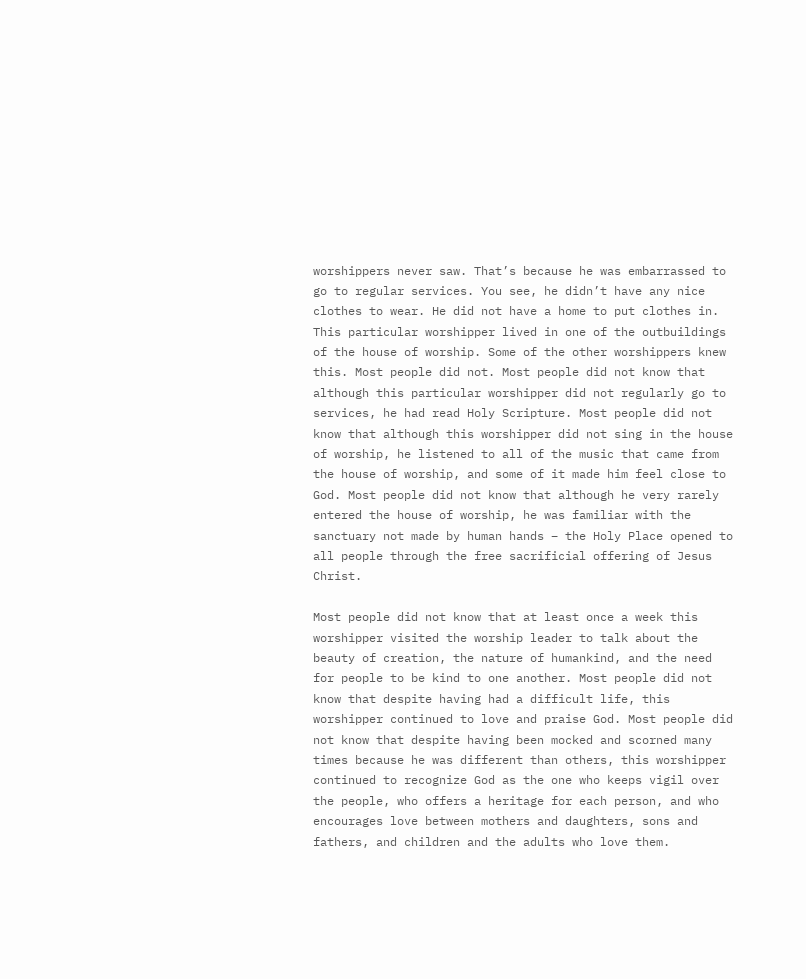worshippers never saw. That’s because he was embarrassed to go to regular services. You see, he didn’t have any nice clothes to wear. He did not have a home to put clothes in. This particular worshipper lived in one of the outbuildings of the house of worship. Some of the other worshippers knew this. Most people did not. Most people did not know that although this particular worshipper did not regularly go to services, he had read Holy Scripture. Most people did not know that although this worshipper did not sing in the house of worship, he listened to all of the music that came from the house of worship, and some of it made him feel close to God. Most people did not know that although he very rarely entered the house of worship, he was familiar with the sanctuary not made by human hands – the Holy Place opened to all people through the free sacrificial offering of Jesus Christ.

Most people did not know that at least once a week this worshipper visited the worship leader to talk about the beauty of creation, the nature of humankind, and the need for people to be kind to one another. Most people did not know that despite having had a difficult life, this worshipper continued to love and praise God. Most people did not know that despite having been mocked and scorned many times because he was different than others, this worshipper continued to recognize God as the one who keeps vigil over the people, who offers a heritage for each person, and who encourages love between mothers and daughters, sons and fathers, and children and the adults who love them.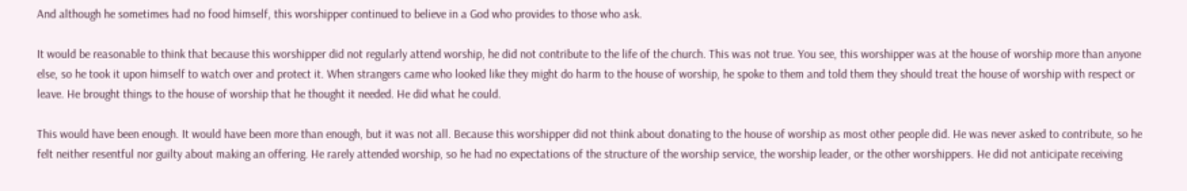And although he sometimes had no food himself, this worshipper continued to believe in a God who provides to those who ask.

It would be reasonable to think that because this worshipper did not regularly attend worship, he did not contribute to the life of the church. This was not true. You see, this worshipper was at the house of worship more than anyone else, so he took it upon himself to watch over and protect it. When strangers came who looked like they might do harm to the house of worship, he spoke to them and told them they should treat the house of worship with respect or leave. He brought things to the house of worship that he thought it needed. He did what he could.

This would have been enough. It would have been more than enough, but it was not all. Because this worshipper did not think about donating to the house of worship as most other people did. He was never asked to contribute, so he felt neither resentful nor guilty about making an offering. He rarely attended worship, so he had no expectations of the structure of the worship service, the worship leader, or the other worshippers. He did not anticipate receiving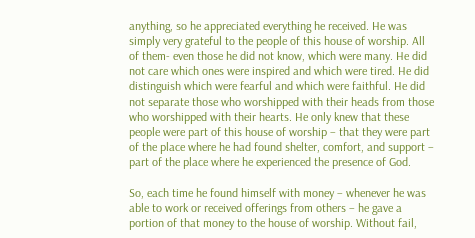anything, so he appreciated everything he received. He was simply very grateful to the people of this house of worship. All of them- even those he did not know, which were many. He did not care which ones were inspired and which were tired. He did distinguish which were fearful and which were faithful. He did not separate those who worshipped with their heads from those who worshipped with their hearts. He only knew that these people were part of this house of worship – that they were part of the place where he had found shelter, comfort, and support – part of the place where he experienced the presence of God.

So, each time he found himself with money – whenever he was able to work or received offerings from others – he gave a portion of that money to the house of worship. Without fail,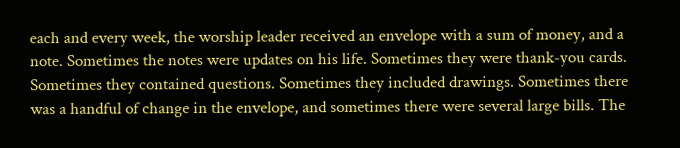each and every week, the worship leader received an envelope with a sum of money, and a note. Sometimes the notes were updates on his life. Sometimes they were thank-you cards. Sometimes they contained questions. Sometimes they included drawings. Sometimes there was a handful of change in the envelope, and sometimes there were several large bills. The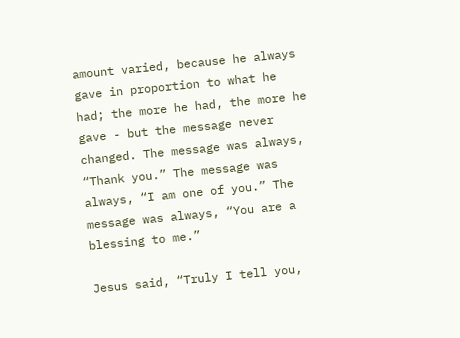amount varied, because he always gave in proportion to what he had; the more he had, the more he gave - but the message never changed. The message was always, “Thank you.” The message was always, “I am one of you.” The message was always, “You are a blessing to me.”

Jesus said, “Truly I tell you,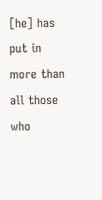[he] has put in more than all those who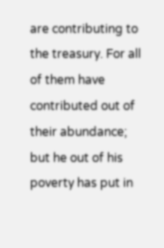are contributing to the treasury. For all of them have contributed out of their abundance; but he out of his poverty has put in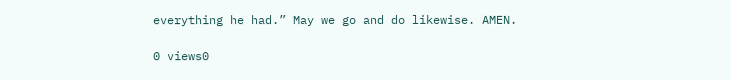everything he had.” May we go and do likewise. AMEN.

0 views0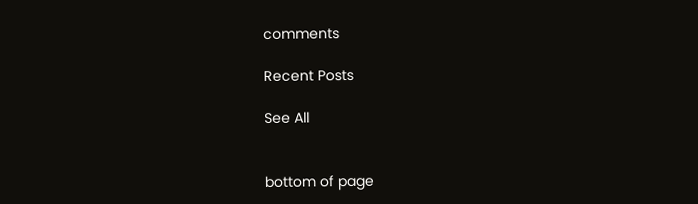comments

Recent Posts

See All


bottom of page